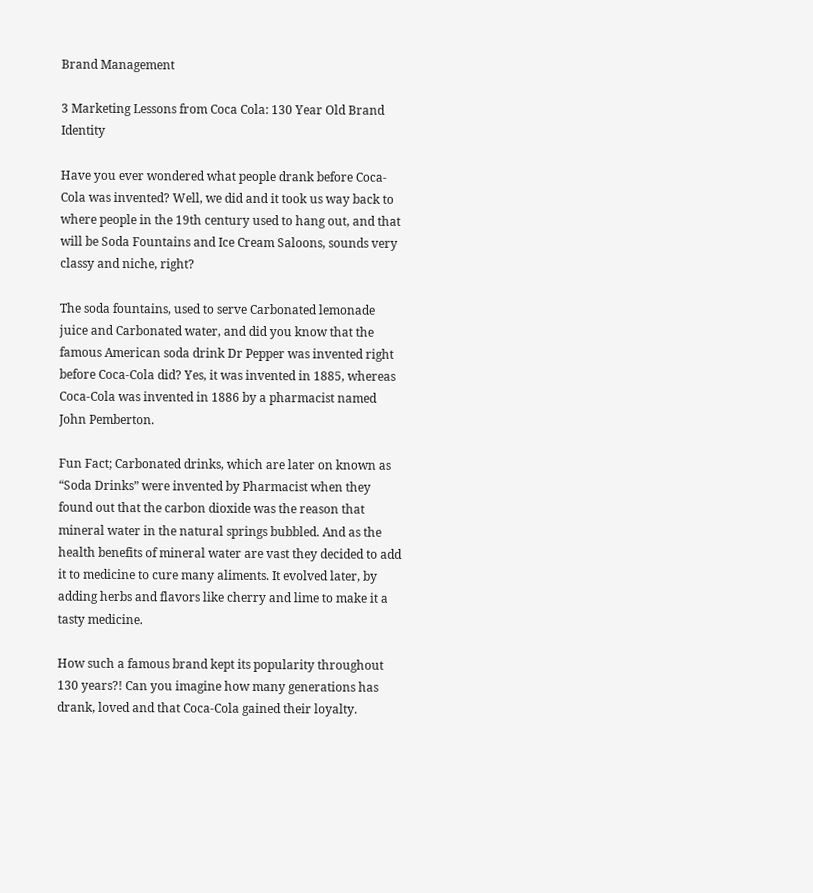Brand Management

3 Marketing Lessons from Coca Cola: 130 Year Old Brand Identity

Have you ever wondered what people drank before Coca-Cola was invented? Well, we did and it took us way back to where people in the 19th century used to hang out, and that will be Soda Fountains and Ice Cream Saloons, sounds very classy and niche, right?

The soda fountains, used to serve Carbonated lemonade juice and Carbonated water, and did you know that the famous American soda drink Dr Pepper was invented right before Coca-Cola did? Yes, it was invented in 1885, whereas Coca-Cola was invented in 1886 by a pharmacist named John Pemberton.

Fun Fact; Carbonated drinks, which are later on known as “Soda Drinks” were invented by Pharmacist when they found out that the carbon dioxide was the reason that mineral water in the natural springs bubbled. And as the health benefits of mineral water are vast they decided to add it to medicine to cure many aliments. It evolved later, by adding herbs and flavors like cherry and lime to make it a tasty medicine.

How such a famous brand kept its popularity throughout 130 years?! Can you imagine how many generations has drank, loved and that Coca-Cola gained their loyalty.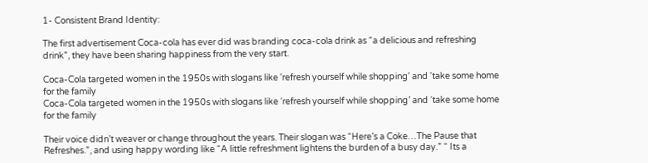1- Consistent Brand Identity:

The first advertisement Coca-cola has ever did was branding coca-cola drink as “a delicious and refreshing drink”, they have been sharing happiness from the very start.

Coca-Cola targeted women in the 1950s with slogans like 'refresh yourself while shopping' and 'take some home for the family
Coca-Cola targeted women in the 1950s with slogans like ‘refresh yourself while shopping’ and ‘take some home for the family

Their voice didn’t weaver or change throughout the years. Their slogan was “Here’s a Coke…The Pause that Refreshes.”, and using happy wording like “A little refreshment lightens the burden of a busy day.” “ Its a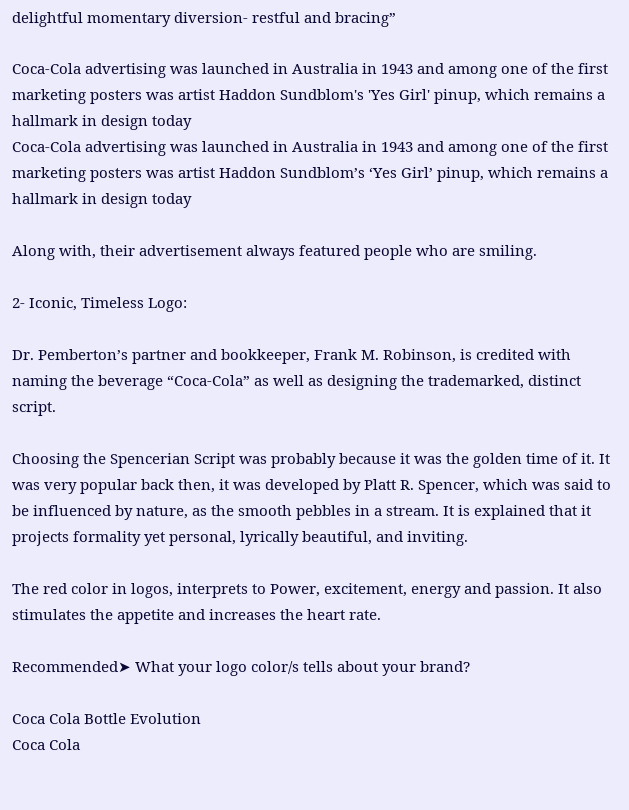delightful momentary diversion- restful and bracing”

Coca-Cola advertising was launched in Australia in 1943 and among one of the first marketing posters was artist Haddon Sundblom's 'Yes Girl' pinup, which remains a hallmark in design today
Coca-Cola advertising was launched in Australia in 1943 and among one of the first marketing posters was artist Haddon Sundblom’s ‘Yes Girl’ pinup, which remains a hallmark in design today

Along with, their advertisement always featured people who are smiling.

2- Iconic, Timeless Logo:

Dr. Pemberton’s partner and bookkeeper, Frank M. Robinson, is credited with naming the beverage “Coca‑Cola” as well as designing the trademarked, distinct script.

Choosing the Spencerian Script was probably because it was the golden time of it. It was very popular back then, it was developed by Platt R. Spencer, which was said to be influenced by nature, as the smooth pebbles in a stream. It is explained that it projects formality yet personal, lyrically beautiful, and inviting.

The red color in logos, interprets to Power, excitement, energy and passion. It also stimulates the appetite and increases the heart rate.

Recommended➤ What your logo color/s tells about your brand?

Coca Cola Bottle Evolution
Coca Cola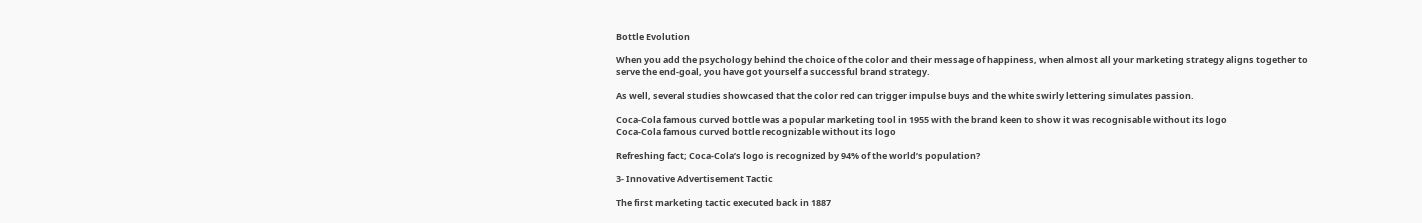Bottle Evolution

When you add the psychology behind the choice of the color and their message of happiness, when almost all your marketing strategy aligns together to serve the end-goal, you have got yourself a successful brand strategy.

As well, several studies showcased that the color red can trigger impulse buys and the white swirly lettering simulates passion.

Coca-Cola famous curved bottle was a popular marketing tool in 1955 with the brand keen to show it was recognisable without its logo
Coca-Cola famous curved bottle recognizable without its logo

Refreshing fact; Coca-Cola’s logo is recognized by 94% of the world’s population?

3- Innovative Advertisement Tactic

The first marketing tactic executed back in 1887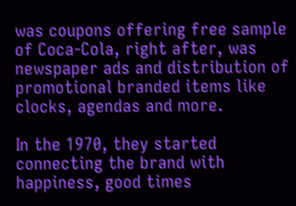was coupons offering free sample of Coca-Cola, right after, was newspaper ads and distribution of promotional branded items like clocks, agendas and more.

In the 1970, they started connecting the brand with happiness, good times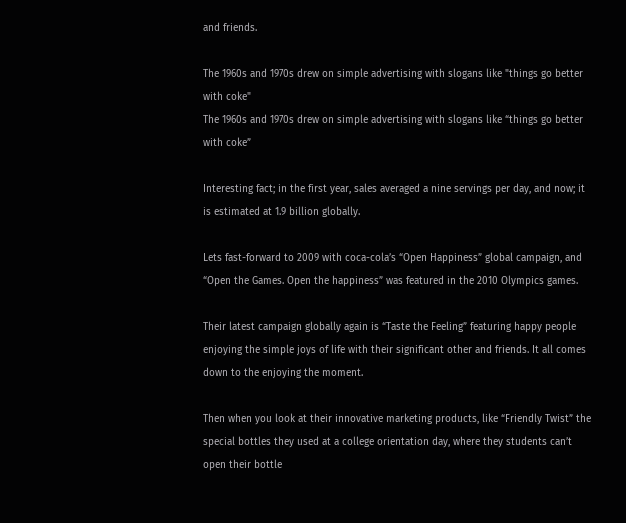and friends.

The 1960s and 1970s drew on simple advertising with slogans like "things go better with coke"
The 1960s and 1970s drew on simple advertising with slogans like “things go better with coke”

Interesting fact; in the first year, sales averaged a nine servings per day, and now; it is estimated at 1.9 billion globally.

Lets fast-forward to 2009 with coca-cola’s “Open Happiness” global campaign, and “Open the Games. Open the happiness” was featured in the 2010 Olympics games.

Their latest campaign globally again is “Taste the Feeling” featuring happy people enjoying the simple joys of life with their significant other and friends. It all comes down to the enjoying the moment.

Then when you look at their innovative marketing products, like “Friendly Twist” the special bottles they used at a college orientation day, where they students can’t open their bottle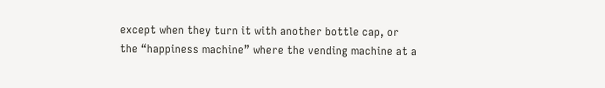except when they turn it with another bottle cap, or the “happiness machine” where the vending machine at a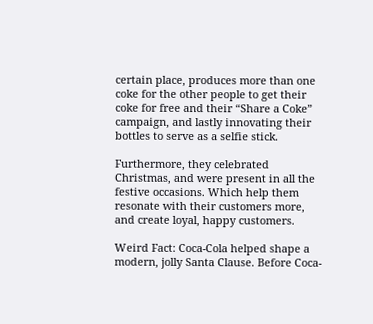certain place, produces more than one coke for the other people to get their coke for free and their “Share a Coke” campaign, and lastly innovating their bottles to serve as a selfie stick.

Furthermore, they celebrated Christmas, and were present in all the festive occasions. Which help them resonate with their customers more, and create loyal, happy customers.

Weird Fact: Coca-Cola helped shape a modern, jolly Santa Clause. Before Coca-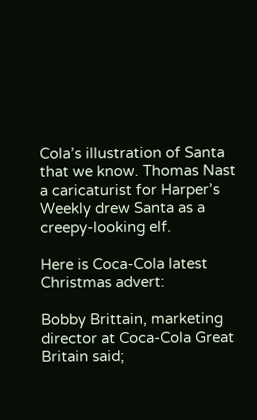Cola’s illustration of Santa that we know. Thomas Nast a caricaturist for Harper’s Weekly drew Santa as a creepy-looking elf.

Here is Coca-Cola latest Christmas advert:

Bobby Brittain, marketing director at Coca-Cola Great Britain said;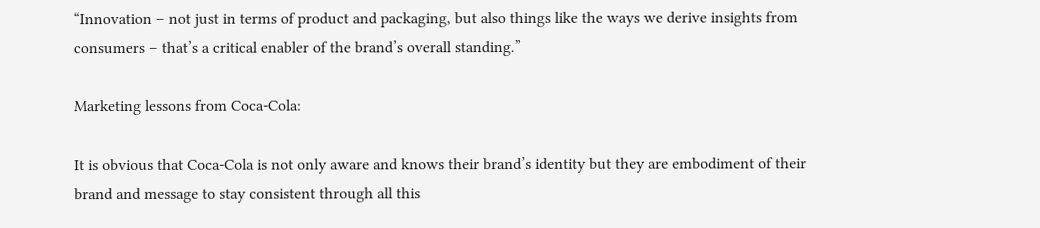“Innovation – not just in terms of product and packaging, but also things like the ways we derive insights from consumers – that’s a critical enabler of the brand’s overall standing.”

Marketing lessons from Coca-Cola:

It is obvious that Coca-Cola is not only aware and knows their brand’s identity but they are embodiment of their brand and message to stay consistent through all this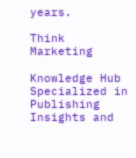years.

Think Marketing

Knowledge Hub Specialized in Publishing Insights and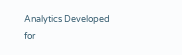Analytics Developed for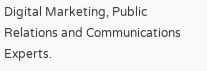Digital Marketing, Public Relations and Communications Experts.